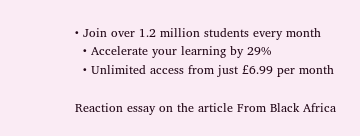• Join over 1.2 million students every month
  • Accelerate your learning by 29%
  • Unlimited access from just £6.99 per month

Reaction essay on the article From Black Africa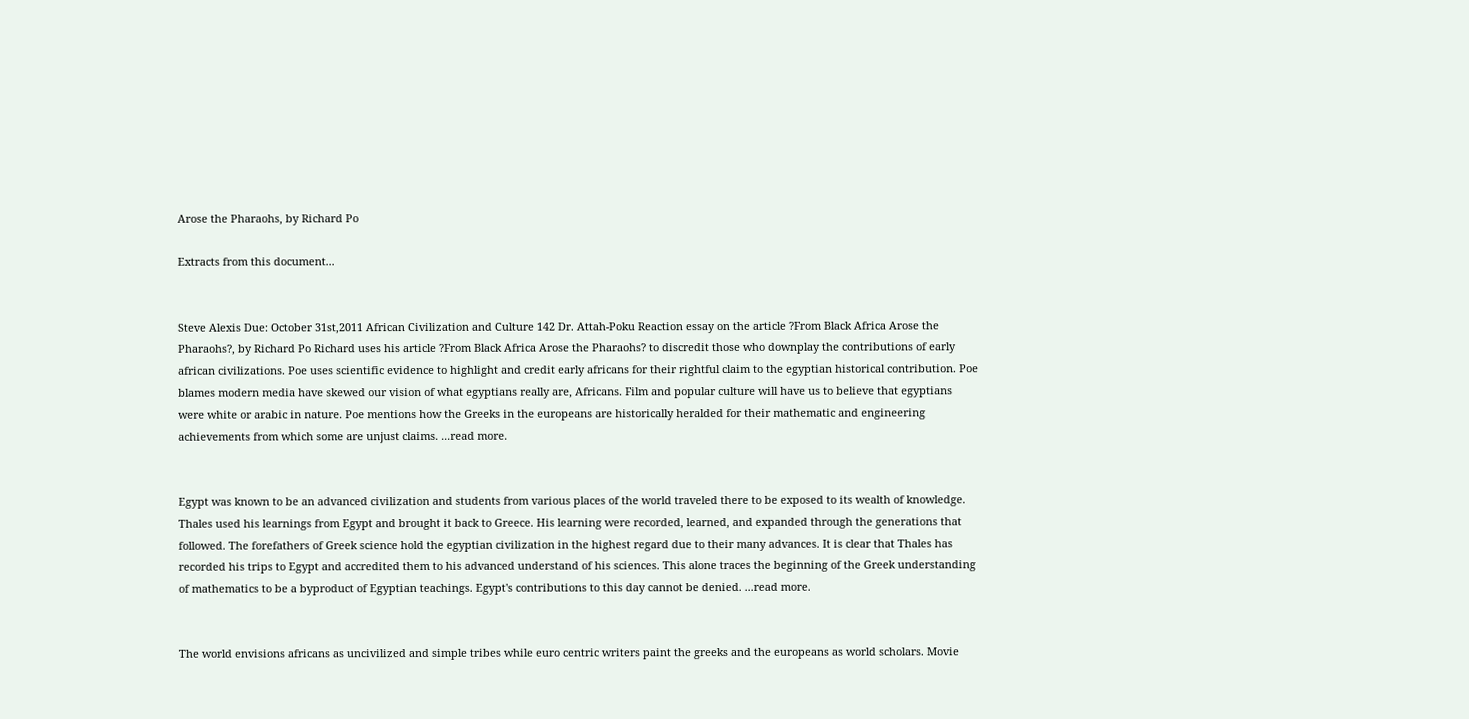Arose the Pharaohs, by Richard Po

Extracts from this document...


Steve Alexis Due: October 31st,2011 African Civilization and Culture 142 Dr. Attah-Poku Reaction essay on the article ?From Black Africa Arose the Pharaohs?, by Richard Po Richard uses his article ?From Black Africa Arose the Pharaohs? to discredit those who downplay the contributions of early african civilizations. Poe uses scientific evidence to highlight and credit early africans for their rightful claim to the egyptian historical contribution. Poe blames modern media have skewed our vision of what egyptians really are, Africans. Film and popular culture will have us to believe that egyptians were white or arabic in nature. Poe mentions how the Greeks in the europeans are historically heralded for their mathematic and engineering achievements from which some are unjust claims. ...read more.


Egypt was known to be an advanced civilization and students from various places of the world traveled there to be exposed to its wealth of knowledge. Thales used his learnings from Egypt and brought it back to Greece. His learning were recorded, learned, and expanded through the generations that followed. The forefathers of Greek science hold the egyptian civilization in the highest regard due to their many advances. It is clear that Thales has recorded his trips to Egypt and accredited them to his advanced understand of his sciences. This alone traces the beginning of the Greek understanding of mathematics to be a byproduct of Egyptian teachings. Egypt's contributions to this day cannot be denied. ...read more.


The world envisions africans as uncivilized and simple tribes while euro centric writers paint the greeks and the europeans as world scholars. Movie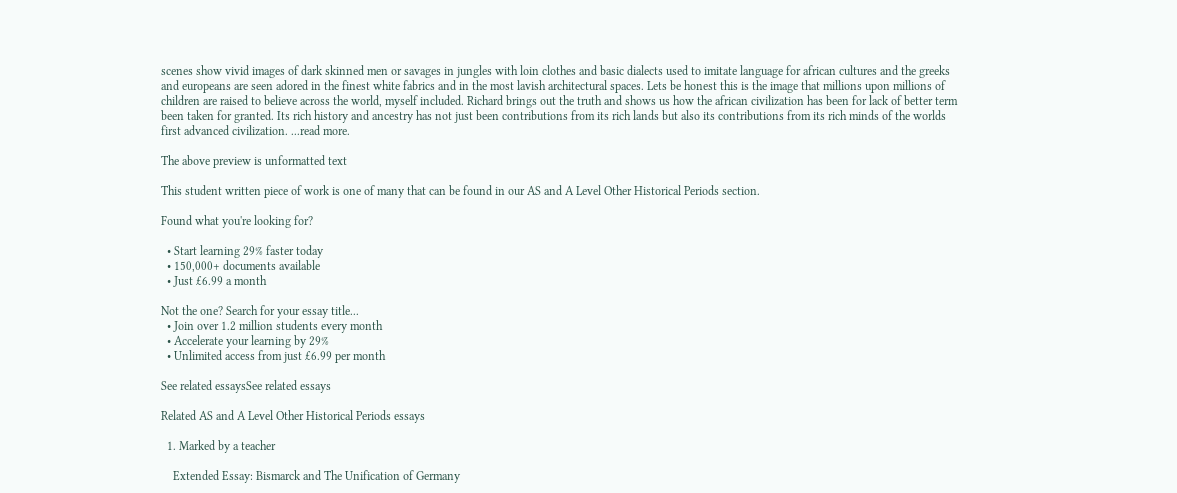scenes show vivid images of dark skinned men or savages in jungles with loin clothes and basic dialects used to imitate language for african cultures and the greeks and europeans are seen adored in the finest white fabrics and in the most lavish architectural spaces. Lets be honest this is the image that millions upon millions of children are raised to believe across the world, myself included. Richard brings out the truth and shows us how the african civilization has been for lack of better term been taken for granted. Its rich history and ancestry has not just been contributions from its rich lands but also its contributions from its rich minds of the worlds first advanced civilization. ...read more.

The above preview is unformatted text

This student written piece of work is one of many that can be found in our AS and A Level Other Historical Periods section.

Found what you're looking for?

  • Start learning 29% faster today
  • 150,000+ documents available
  • Just £6.99 a month

Not the one? Search for your essay title...
  • Join over 1.2 million students every month
  • Accelerate your learning by 29%
  • Unlimited access from just £6.99 per month

See related essaysSee related essays

Related AS and A Level Other Historical Periods essays

  1. Marked by a teacher

    Extended Essay: Bismarck and The Unification of Germany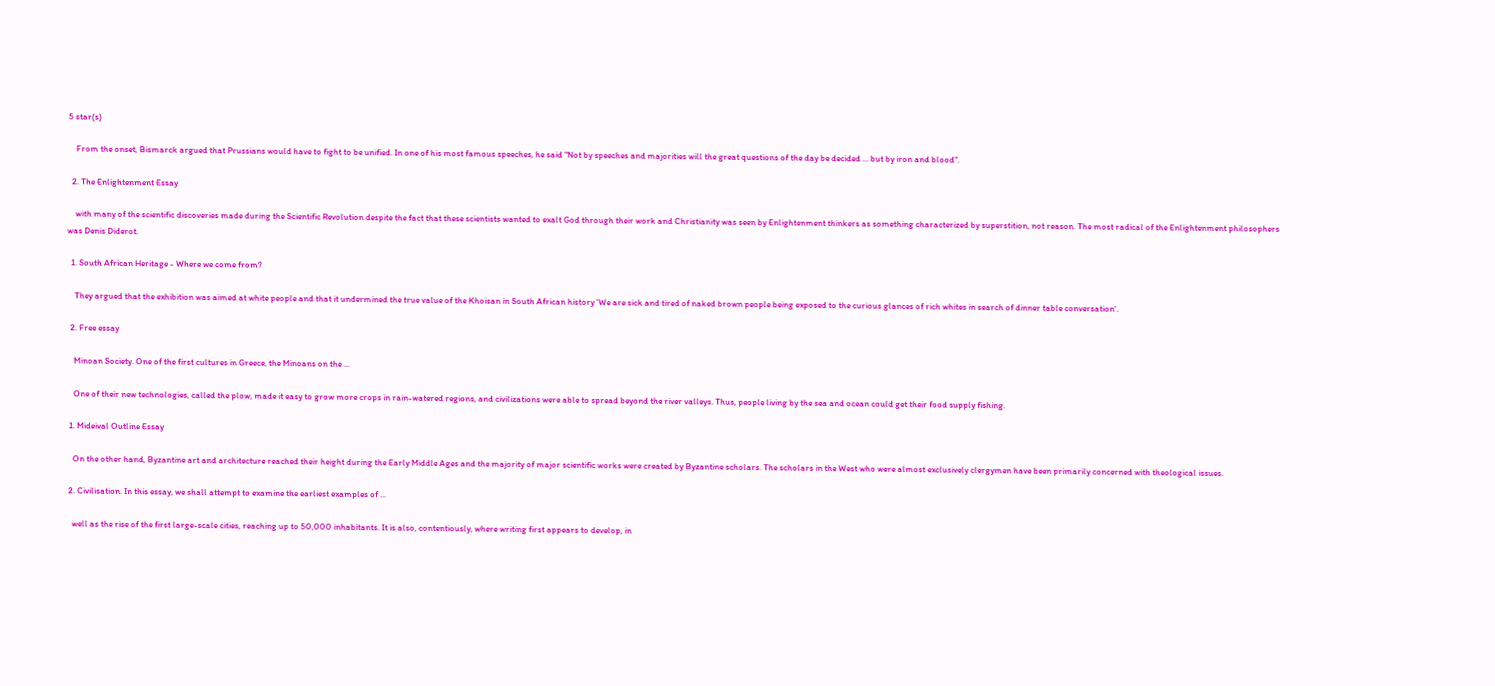5 star(s)

    From the onset, Bismarck argued that Prussians would have to fight to be unified. In one of his most famous speeches, he said "Not by speeches and majorities will the great questions of the day be decided ... but by iron and blood".

  2. The Enlightenment Essay

    with many of the scientific discoveries made during the Scientific Revolution despite the fact that these scientists wanted to exalt God through their work and Christianity was seen by Enlightenment thinkers as something characterized by superstition, not reason. The most radical of the Enlightenment philosophers was Denis Diderot.

  1. South African Heritage - Where we come from?

    They argued that the exhibition was aimed at white people and that it undermined the true value of the Khoisan in South African history 'We are sick and tired of naked brown people being exposed to the curious glances of rich whites in search of dinner table conversation'.

  2. Free essay

    Minoan Society. One of the first cultures in Greece, the Minoans on the ...

    One of their new technologies, called the plow, made it easy to grow more crops in rain-watered regions, and civilizations were able to spread beyond the river valleys. Thus, people living by the sea and ocean could get their food supply fishing.

  1. Mideival Outline Essay

    On the other hand, Byzantine art and architecture reached their height during the Early Middle Ages and the majority of major scientific works were created by Byzantine scholars. The scholars in the West who were almost exclusively clergymen have been primarily concerned with theological issues.

  2. Civilisation. In this essay, we shall attempt to examine the earliest examples of ...

    well as the rise of the first large-scale cities, reaching up to 50,000 inhabitants. It is also, contentiously, where writing first appears to develop, in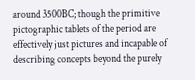around 3500BC; though the primitive pictographic tablets of the period are effectively just pictures and incapable of describing concepts beyond the purely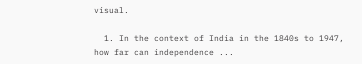visual.

  1. In the context of India in the 1840s to 1947, how far can independence ...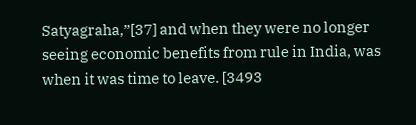Satyagraha,”[37] and when they were no longer seeing economic benefits from rule in India, was when it was time to leave. [3493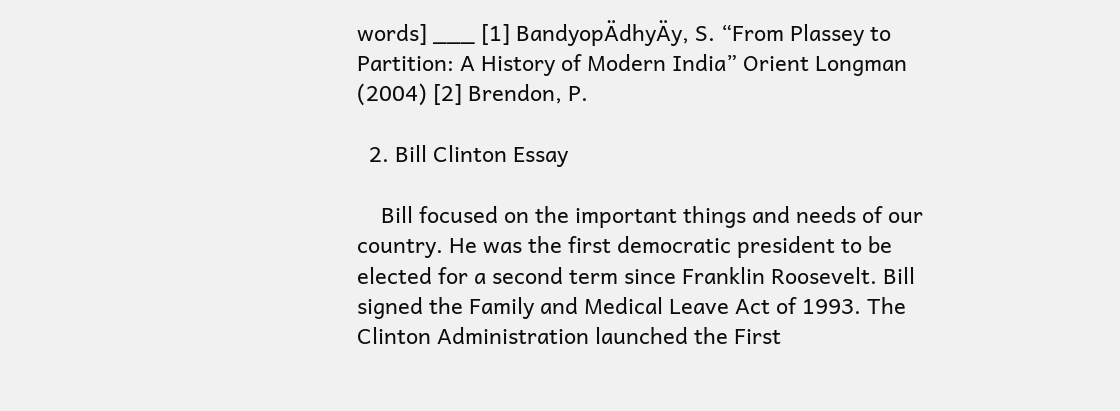words] ___ [1] BandyopÄdhyÄy, S. “From Plassey to Partition: A History of Modern India” Orient Longman (2004) [2] Brendon, P.

  2. Bill Clinton Essay

    Bill focused on the important things and needs of our country. He was the first democratic president to be elected for a second term since Franklin Roosevelt. Bill signed the Family and Medical Leave Act of 1993. The Clinton Administration launched the First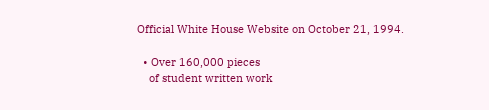Official White House Website on October 21, 1994.

  • Over 160,000 pieces
    of student written work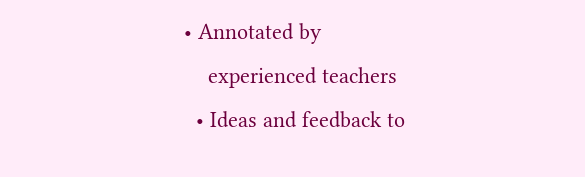• Annotated by
    experienced teachers
  • Ideas and feedback to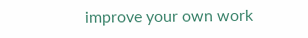improve your own work